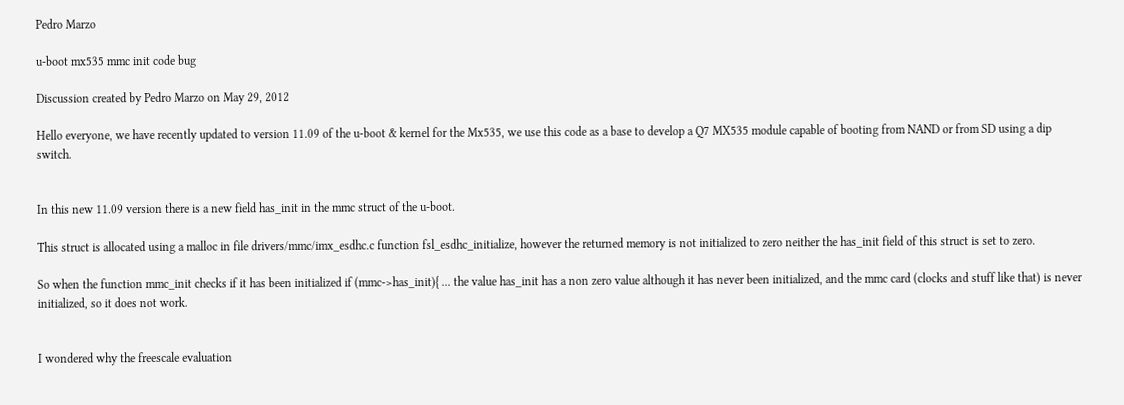Pedro Marzo

u-boot mx535 mmc init code bug

Discussion created by Pedro Marzo on May 29, 2012

Hello everyone, we have recently updated to version 11.09 of the u-boot & kernel for the Mx535, we use this code as a base to develop a Q7 MX535 module capable of booting from NAND or from SD using a dip switch.


In this new 11.09 version there is a new field has_init in the mmc struct of the u-boot.

This struct is allocated using a malloc in file drivers/mmc/imx_esdhc.c function fsl_esdhc_initialize, however the returned memory is not initialized to zero neither the has_init field of this struct is set to zero.

So when the function mmc_init checks if it has been initialized if (mmc->has_init){ ... the value has_init has a non zero value although it has never been initialized, and the mmc card (clocks and stuff like that) is never initialized, so it does not work.


I wondered why the freescale evaluation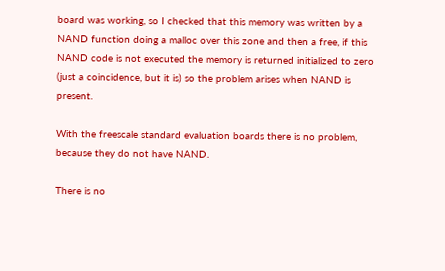board was working, so I checked that this memory was written by a NAND function doing a malloc over this zone and then a free, if this NAND code is not executed the memory is returned initialized to zero (just a coincidence, but it is) so the problem arises when NAND is present.

With the freescale standard evaluation boards there is no problem, because they do not have NAND.

There is no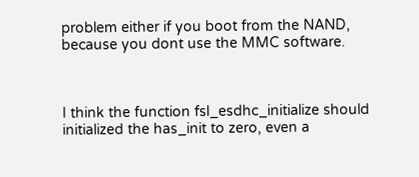problem either if you boot from the NAND, because you dont use the MMC software.



I think the function fsl_esdhc_initialize should initialized the has_init to zero, even a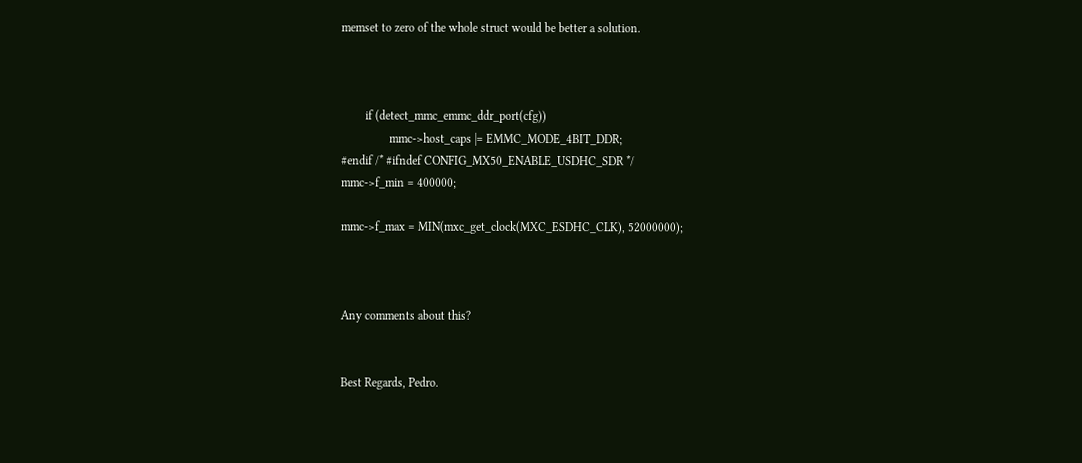memset to zero of the whole struct would be better a solution.



        if (detect_mmc_emmc_ddr_port(cfg))
                mmc->host_caps |= EMMC_MODE_4BIT_DDR;
#endif /* #ifndef CONFIG_MX50_ENABLE_USDHC_SDR */
mmc->f_min = 400000;

mmc->f_max = MIN(mxc_get_clock(MXC_ESDHC_CLK), 52000000);



Any comments about this?


Best Regards, Pedro.